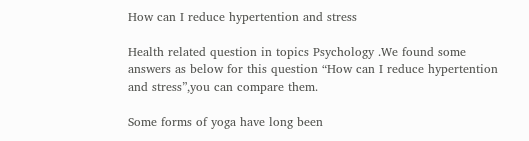How can I reduce hypertention and stress

Health related question in topics Psychology .We found some answers as below for this question “How can I reduce hypertention and stress”,you can compare them.

Some forms of yoga have long been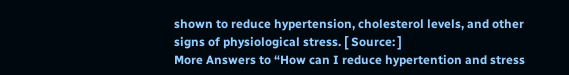shown to reduce hypertension, cholesterol levels, and other signs of physiological stress. [ Source: ]
More Answers to “How can I reduce hypertention and stress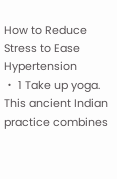How to Reduce Stress to Ease Hypertension
・ 1 Take up yoga. This ancient Indian practice combines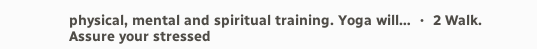physical, mental and spiritual training. Yoga will… ・ 2 Walk. Assure your stressed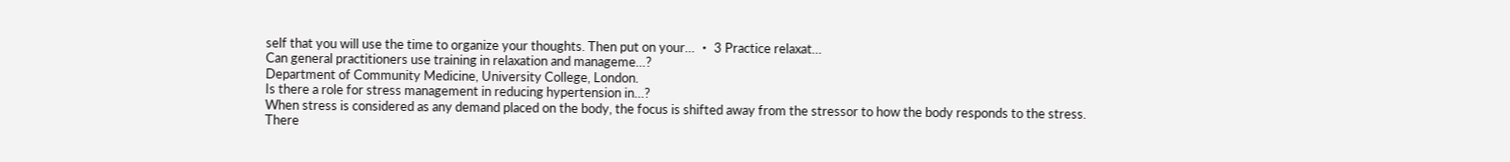self that you will use the time to organize your thoughts. Then put on your… ・ 3 Practice relaxat…
Can general practitioners use training in relaxation and manageme…?
Department of Community Medicine, University College, London.
Is there a role for stress management in reducing hypertension in…?
When stress is considered as any demand placed on the body, the focus is shifted away from the stressor to how the body responds to the stress. There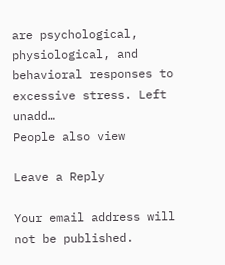are psychological, physiological, and behavioral responses to excessive stress. Left unadd…
People also view

Leave a Reply

Your email address will not be published.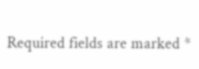Required fields are marked *